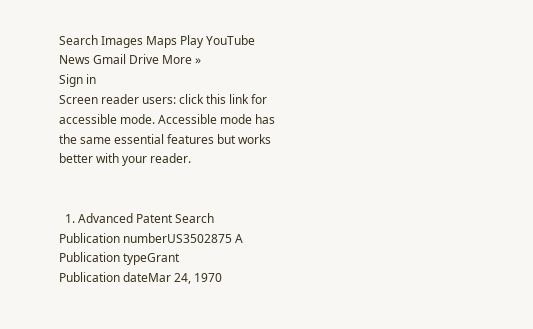Search Images Maps Play YouTube News Gmail Drive More »
Sign in
Screen reader users: click this link for accessible mode. Accessible mode has the same essential features but works better with your reader.


  1. Advanced Patent Search
Publication numberUS3502875 A
Publication typeGrant
Publication dateMar 24, 1970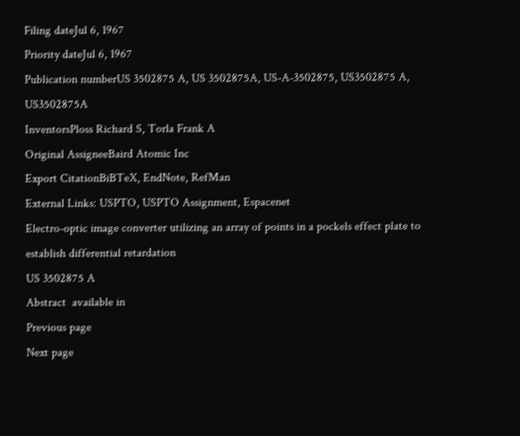Filing dateJul 6, 1967
Priority dateJul 6, 1967
Publication numberUS 3502875 A, US 3502875A, US-A-3502875, US3502875 A, US3502875A
InventorsPloss Richard S, Torla Frank A
Original AssigneeBaird Atomic Inc
Export CitationBiBTeX, EndNote, RefMan
External Links: USPTO, USPTO Assignment, Espacenet
Electro-optic image converter utilizing an array of points in a pockels effect plate to establish differential retardation
US 3502875 A
Abstract  available in
Previous page
Next page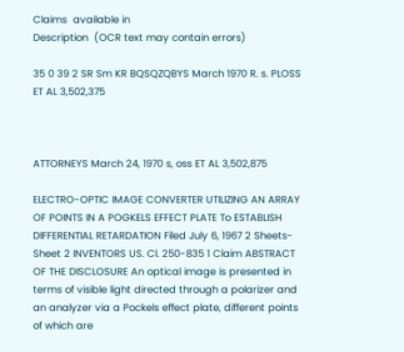Claims  available in
Description  (OCR text may contain errors)

35 0 39 2 SR Sm KR BQSQZQBYS March 1970 R. s. PLOSS ET AL 3,502,375



ATTORNEYS March 24, 1970 s, oss ET AL 3,502,875

ELECTRO-OPTIC IMAGE CONVERTER UTILIZING AN ARRAY OF POINTS IN A POGKELS EFFECT PLATE To ESTABLISH DIFFERENTIAL RETARDATION Filed July 6, 1967 2 Sheets-Sheet 2 INVENTORS US. Cl. 250-835 1 Claim ABSTRACT OF THE DISCLOSURE An optical image is presented in terms of visible light directed through a polarizer and an analyzer via a Pockels effect plate, different points of which are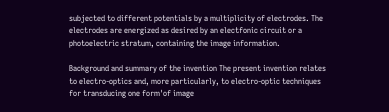subjected to different potentials by a multiplicity of electrodes. The electrodes are energized as desired by an electfonic circuit or a photoelectric stratum, containing the image information.

Background and summary of the invention The present invention relates to electro-optics and, more particularly, to electro-optic techniques for transducing one form'of image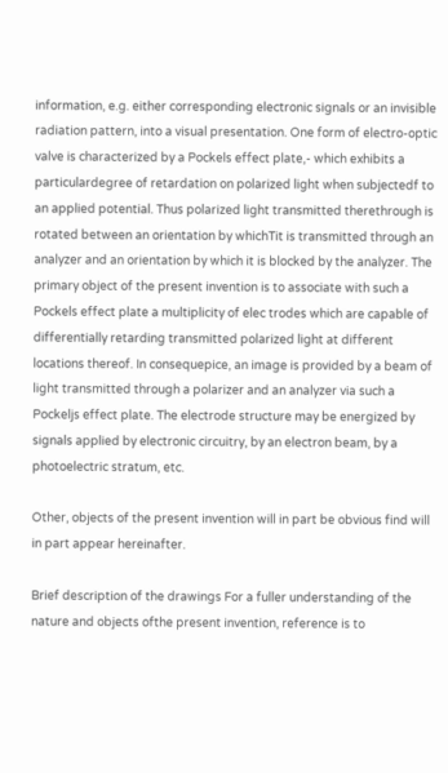information, e.g. either corresponding electronic signals or an invisible radiation pattern, into a visual presentation. One form of electro-optic valve is characterized by a Pockels effect plate,- which exhibits a particulardegree of retardation on polarized light when subjectedf to an applied potential. Thus polarized light transmitted therethrough is rotated between an orientation by whichTit is transmitted through an analyzer and an orientation by which it is blocked by the analyzer. The primary object of the present invention is to associate with such a Pockels effect plate a multiplicity of elec trodes which are capable of differentially retarding transmitted polarized light at different locations thereof. In consequepice, an image is provided by a beam of light transmitted through a polarizer and an analyzer via such a Pockeljs effect plate. The electrode structure may be energized by signals applied by electronic circuitry, by an electron beam, by a photoelectric stratum, etc.

Other, objects of the present invention will in part be obvious find will in part appear hereinafter.

Brief description of the drawings For a fuller understanding of the nature and objects ofthe present invention, reference is to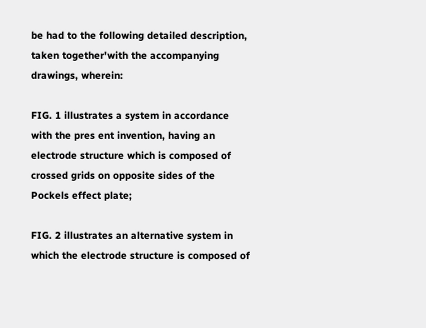be had to the following detailed description, taken together'with the accompanying drawings, wherein:

FIG. 1 illustrates a system in accordance with the pres ent invention, having an electrode structure which is composed of crossed grids on opposite sides of the Pockels effect plate;

FIG. 2 illustrates an alternative system in which the electrode structure is composed of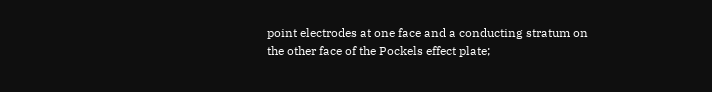point electrodes at one face and a conducting stratum on the other face of the Pockels effect plate;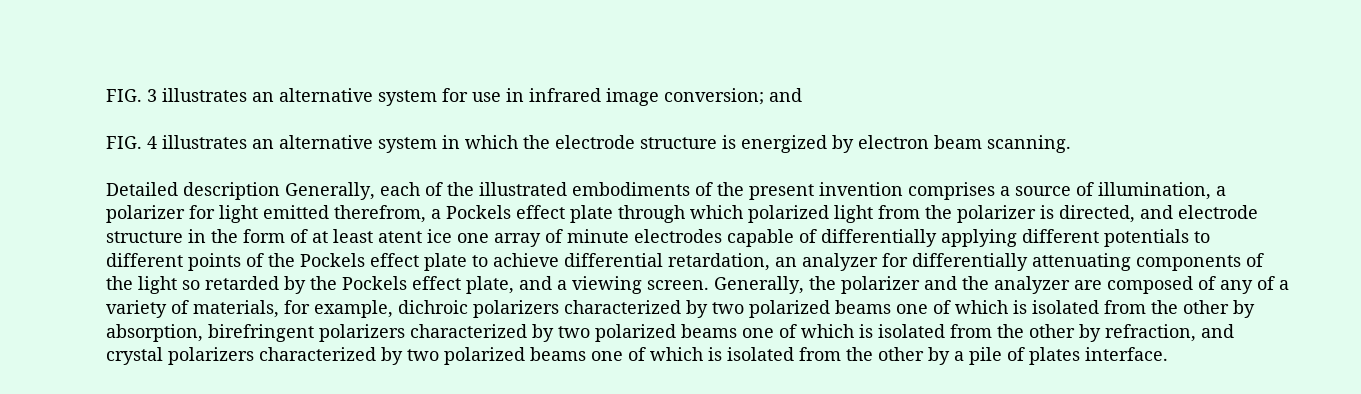FIG. 3 illustrates an alternative system for use in infrared image conversion; and

FIG. 4 illustrates an alternative system in which the electrode structure is energized by electron beam scanning.

Detailed description Generally, each of the illustrated embodiments of the present invention comprises a source of illumination, a polarizer for light emitted therefrom, a Pockels effect plate through which polarized light from the polarizer is directed, and electrode structure in the form of at least atent ice one array of minute electrodes capable of differentially applying different potentials to different points of the Pockels effect plate to achieve differential retardation, an analyzer for differentially attenuating components of the light so retarded by the Pockels effect plate, and a viewing screen. Generally, the polarizer and the analyzer are composed of any of a variety of materials, for example, dichroic polarizers characterized by two polarized beams one of which is isolated from the other by absorption, birefringent polarizers characterized by two polarized beams one of which is isolated from the other by refraction, and crystal polarizers characterized by two polarized beams one of which is isolated from the other by a pile of plates interface.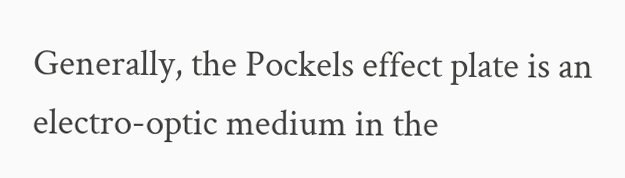Generally, the Pockels effect plate is an electro-optic medium in the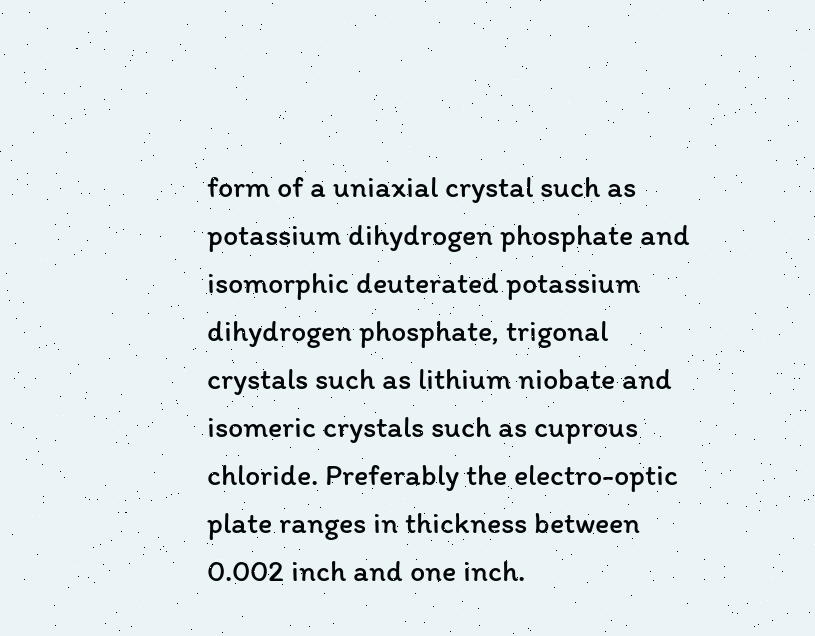form of a uniaxial crystal such as potassium dihydrogen phosphate and isomorphic deuterated potassium dihydrogen phosphate, trigonal crystals such as lithium niobate and isomeric crystals such as cuprous chloride. Preferably the electro-optic plate ranges in thickness between 0.002 inch and one inch.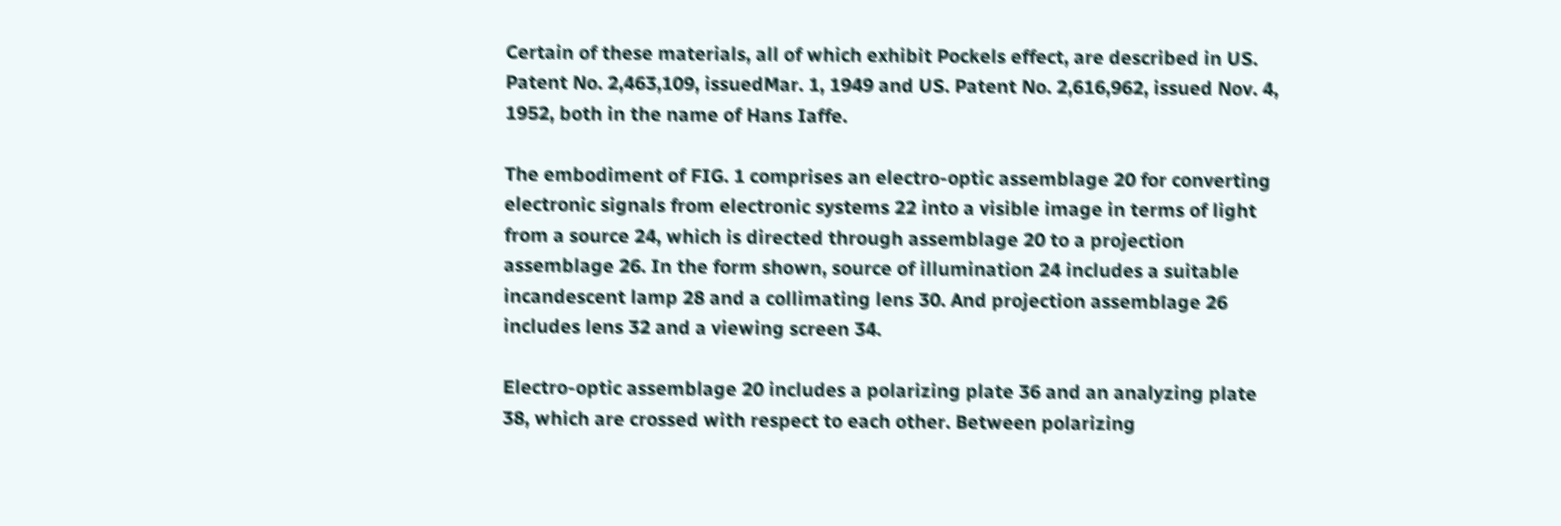Certain of these materials, all of which exhibit Pockels effect, are described in US. Patent No. 2,463,109, issuedMar. 1, 1949 and US. Patent No. 2,616,962, issued Nov. 4, 1952, both in the name of Hans Iaffe.

The embodiment of FIG. 1 comprises an electro-optic assemblage 20 for converting electronic signals from electronic systems 22 into a visible image in terms of light from a source 24, which is directed through assemblage 20 to a projection assemblage 26. In the form shown, source of illumination 24 includes a suitable incandescent lamp 28 and a collimating lens 30. And projection assemblage 26 includes lens 32 and a viewing screen 34.

Electro-optic assemblage 20 includes a polarizing plate 36 and an analyzing plate 38, which are crossed with respect to each other. Between polarizing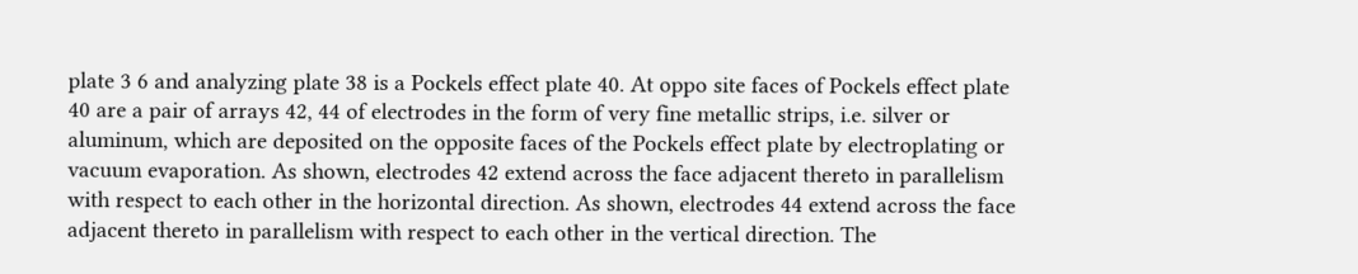plate 3 6 and analyzing plate 38 is a Pockels effect plate 40. At oppo site faces of Pockels effect plate 40 are a pair of arrays 42, 44 of electrodes in the form of very fine metallic strips, i.e. silver or aluminum, which are deposited on the opposite faces of the Pockels effect plate by electroplating or vacuum evaporation. As shown, electrodes 42 extend across the face adjacent thereto in parallelism with respect to each other in the horizontal direction. As shown, electrodes 44 extend across the face adjacent thereto in parallelism with respect to each other in the vertical direction. The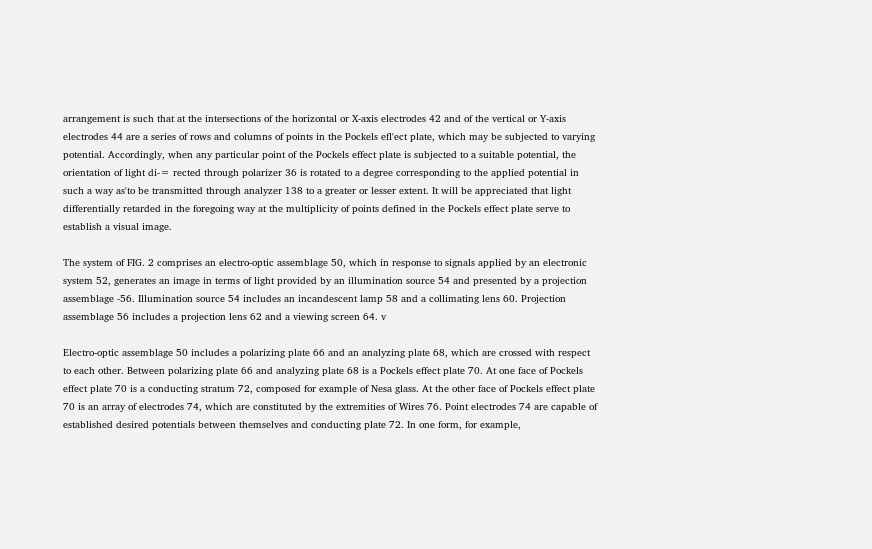arrangement is such that at the intersections of the horizontal or X-axis electrodes 42 and of the vertical or Y-axis electrodes 44 are a series of rows and columns of points in the Pockels efl'ect plate, which may be subjected to varying potential. Accordingly, when any particular point of the Pockels effect plate is subjected to a suitable potential, the orientation of light di-= rected through polarizer 36 is rotated to a degree corresponding to the applied potential in such a way as'to be transmitted through analyzer 138 to a greater or lesser extent. It will be appreciated that light differentially retarded in the foregoing way at the multiplicity of points defined in the Pockels effect plate serve to establish a visual image.

The system of FIG. 2 comprises an electro-optic assemblage 50, which in response to signals applied by an electronic system 52, generates an image in terms of light provided by an illumination source 54 and presented by a projection assemblage -56. Illumination source 54 includes an incandescent lamp 58 and a collimating lens 60. Projection assemblage 56 includes a projection lens 62 and a viewing screen 64. v

Electro-optic assemblage 50 includes a polarizing plate 66 and an analyzing plate 68, which are crossed with respect to each other. Between polarizing plate 66 and analyzing plate 68 is a Pockels effect plate 70. At one face of Pockels effect plate 70 is a conducting stratum 72, composed for example of Nesa glass. At the other face of Pockels effect plate 70 is an array of electrodes 74, which are constituted by the extremities of Wires 76. Point electrodes 74 are capable of established desired potentials between themselves and conducting plate 72. In one form, for example,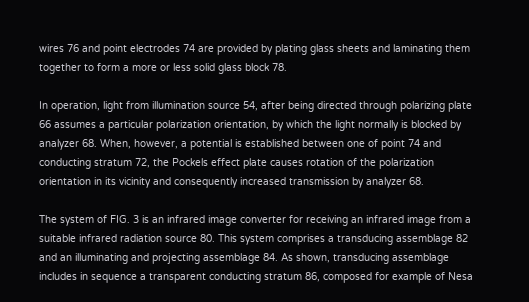wires 76 and point electrodes 74 are provided by plating glass sheets and laminating them together to form a more or less solid glass block 78.

In operation, light from illumination source 54, after being directed through polarizing plate 66 assumes a particular polarization orientation, by which the light normally is blocked by analyzer 68. When, however, a potential is established between one of point 74 and conducting stratum 72, the Pockels effect plate causes rotation of the polarization orientation in its vicinity and consequently increased transmission by analyzer 68.

The system of FIG. 3 is an infrared image converter for receiving an infrared image from a suitable infrared radiation source 80. This system comprises a transducing assemblage 82 and an illuminating and projecting assemblage 84. As shown, transducing assemblage includes in sequence a transparent conducting stratum 86, composed for example of Nesa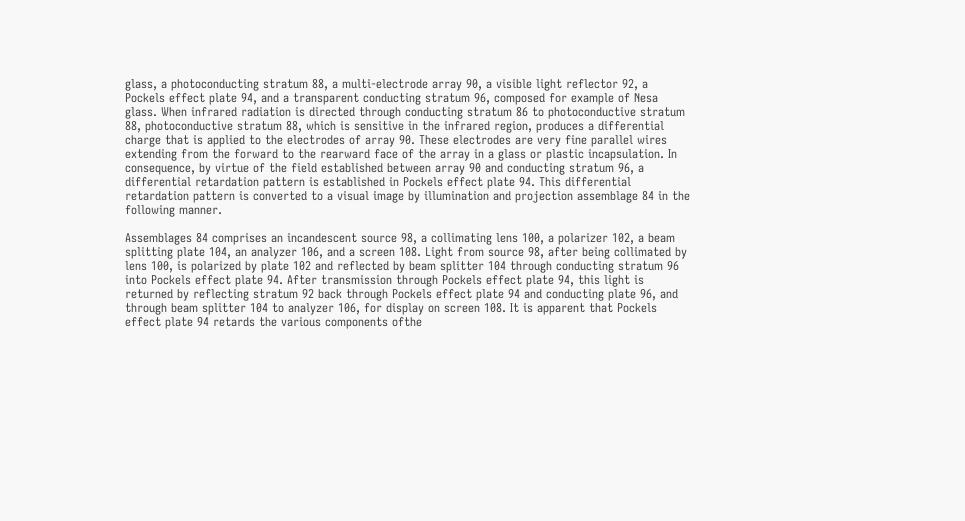glass, a photoconducting stratum 88, a multi-electrode array 90, a visible light reflector 92, a Pockels effect plate 94, and a transparent conducting stratum 96, composed for example of Nesa glass. When infrared radiation is directed through conducting stratum 86 to photoconductive stratum 88, photoconductive stratum 88, which is sensitive in the infrared region, produces a differential charge that is applied to the electrodes of array 90. These electrodes are very fine parallel wires extending from the forward to the rearward face of the array in a glass or plastic incapsulation. In consequence, by virtue of the field established between array 90 and conducting stratum 96, a differential retardation pattern is established in Pockels effect plate 94. This differential retardation pattern is converted to a visual image by illumination and projection assemblage 84 in the following manner.

Assemblages 84 comprises an incandescent source 98, a collimating lens 100, a polarizer 102, a beam splitting plate 104, an analyzer 106, and a screen 108. Light from source 98, after being collimated by lens 100, is polarized by plate 102 and reflected by beam splitter 104 through conducting stratum 96 into Pockels effect plate 94. After transmission through Pockels effect plate 94, this light is returned by reflecting stratum 92 back through Pockels effect plate 94 and conducting plate 96, and through beam splitter 104 to analyzer 106, for display on screen 108. It is apparent that Pockels effect plate 94 retards the various components ofthe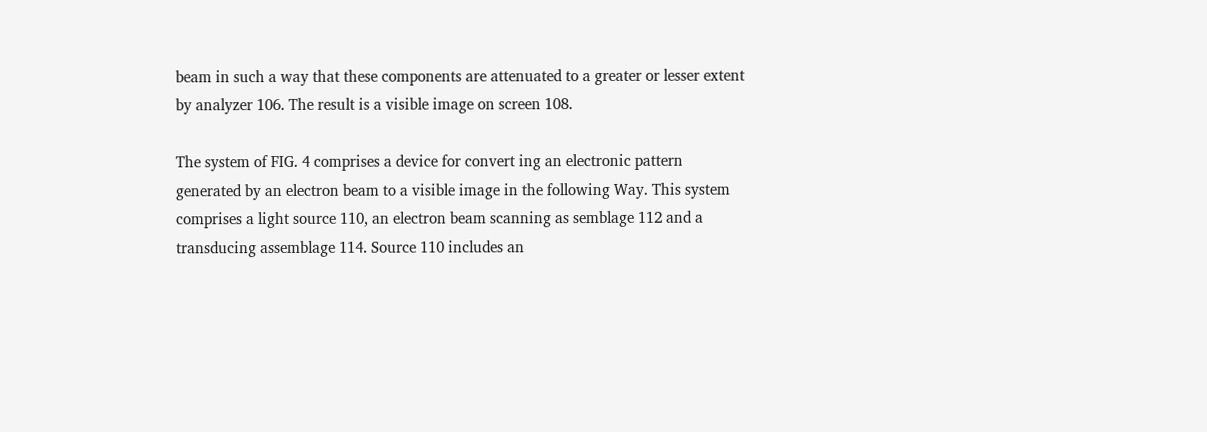beam in such a way that these components are attenuated to a greater or lesser extent by analyzer 106. The result is a visible image on screen 108.

The system of FIG. 4 comprises a device for convert ing an electronic pattern generated by an electron beam to a visible image in the following Way. This system comprises a light source 110, an electron beam scanning as semblage 112 and a transducing assemblage 114. Source 110 includes an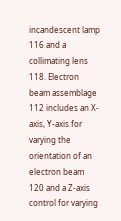incandescent lamp 116 and a collimating lens 118. Electron beam assemblage 112 includes an X-axis, Y-axis for varying the orientation of an electron beam 120 and a Z-axis control for varying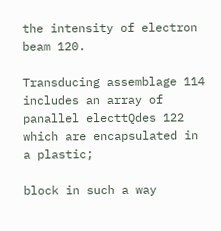the intensity of electron beam 120.

Transducing assemblage 114 includes an array of panallel electtQdes 122 which are encapsulated in a plastic;

block in such a way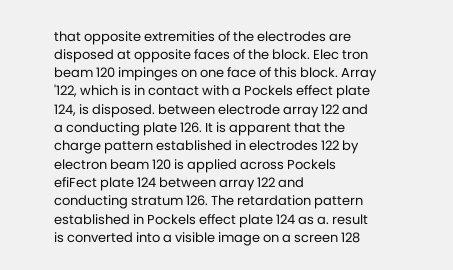that opposite extremities of the electrodes are disposed at opposite faces of the block. Elec tron beam 120 impinges on one face of this block. Array '122, which is in contact with a Pockels effect plate 124, is disposed. between electrode array 122 and a conducting plate 126. It is apparent that the charge pattern established in electrodes 122 by electron beam 120 is applied across Pockels efiFect plate 124 between array 122 and conducting stratum 126. The retardation pattern established in Pockels effect plate 124 as a. result is converted into a visible image on a screen 128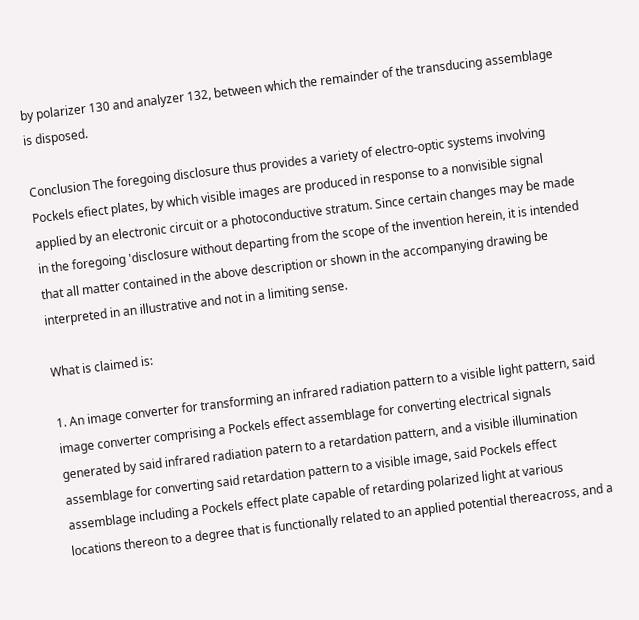by polarizer 130 and analyzer 132, between which the remainder of the transducing assemblage is disposed.

Conclusion The foregoing disclosure thus provides a variety of electro-optic systems involving Pockels efiect plates, by which visible images are produced in response to a nonvisible signal applied by an electronic circuit or a photoconductive stratum. Since certain changes may be made in the foregoing 'disclosure without departing from the scope of the invention herein, it is intended that all matter contained in the above description or shown in the accompanying drawing be interpreted in an illustrative and not in a limiting sense.

What is claimed is:

1. An image converter for transforming an infrared radiation pattern to a visible light pattern, said image converter comprising a Pockels effect assemblage for converting electrical signals generated by said infrared radiation patern to a retardation pattern, and a visible illumination assemblage for converting said retardation pattern to a visible image, said Pockels effect assemblage including a Pockels effect plate capable of retarding polarized light at various locations thereon to a degree that is functionally related to an applied potential thereacross, and a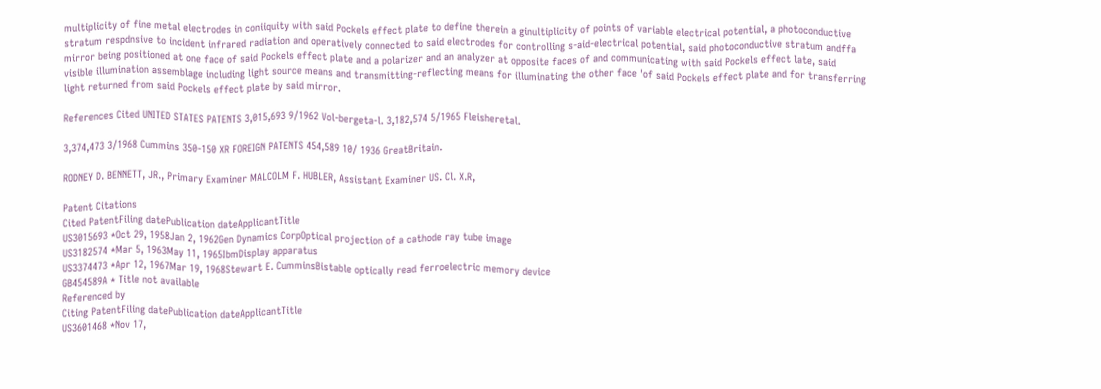multiplicity of fine metal electrodes in coniiquity with said Pockels effect plate to define therein a ginultiplicity of points of variable electrical potential, a photoconductive stratum respdnsive to incident infrared radiation and operatively connected to said electrodes for controlling s-aid-electrical potential, said photoconductive stratum andffa mirror being positioned at one face of said Pockels effect plate and a polarizer and an analyzer at opposite faces of and communicating with said Pockels effect late, said visible illumination assemblage including light source means and transmitting-reflecting means for illuminating the other face 'of said Pockels effect plate and for transferring light returned from said Pockels effect plate by said mirror.

References Cited UNITED STATES PATENTS 3,015,693 9/1962 Vol-bergeta-l. 3,182,574 5/1965 Fleisheretal.

3,374,473 3/1968 Cummins 350-150 XR FOREIGN PATENTS 454,589 10/ 1936 GreatBritain.

RODNEY D. BENNETT, JR., Primary Examiner MALCOLM F. HUBLER, Assistant Examiner US. Cl. X.R,

Patent Citations
Cited PatentFiling datePublication dateApplicantTitle
US3015693 *Oct 29, 1958Jan 2, 1962Gen Dynamics CorpOptical projection of a cathode ray tube image
US3182574 *Mar 5, 1963May 11, 1965IbmDisplay apparatus
US3374473 *Apr 12, 1967Mar 19, 1968Stewart E. CumminsBistable optically read ferroelectric memory device
GB454589A * Title not available
Referenced by
Citing PatentFiling datePublication dateApplicantTitle
US3601468 *Nov 17,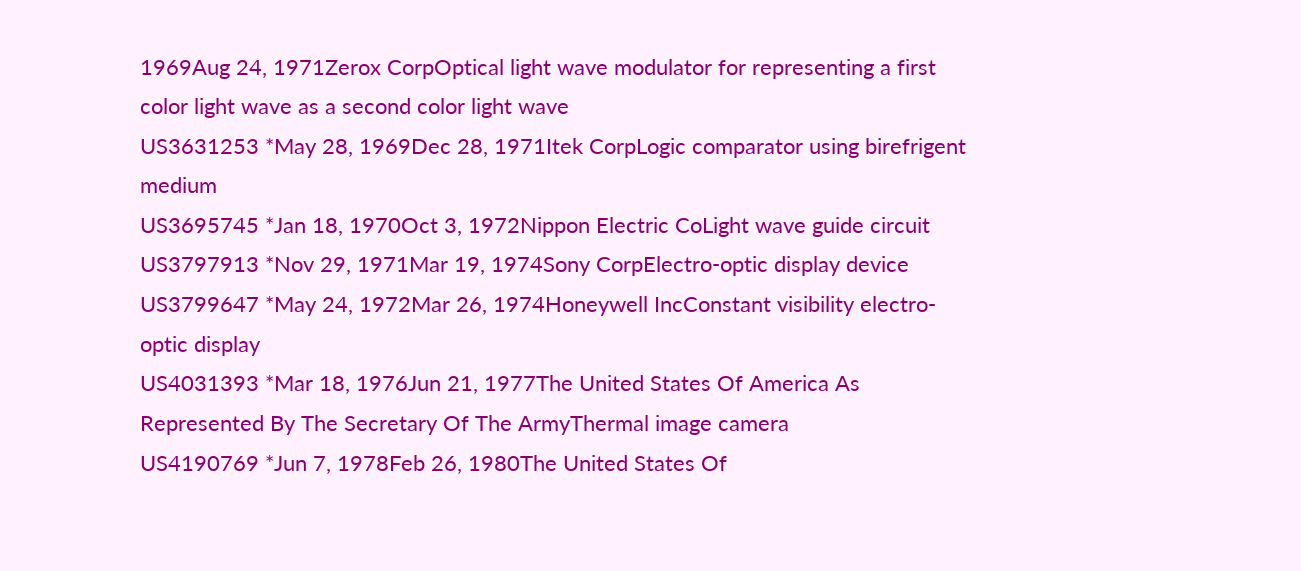1969Aug 24, 1971Zerox CorpOptical light wave modulator for representing a first color light wave as a second color light wave
US3631253 *May 28, 1969Dec 28, 1971Itek CorpLogic comparator using birefrigent medium
US3695745 *Jan 18, 1970Oct 3, 1972Nippon Electric CoLight wave guide circuit
US3797913 *Nov 29, 1971Mar 19, 1974Sony CorpElectro-optic display device
US3799647 *May 24, 1972Mar 26, 1974Honeywell IncConstant visibility electro-optic display
US4031393 *Mar 18, 1976Jun 21, 1977The United States Of America As Represented By The Secretary Of The ArmyThermal image camera
US4190769 *Jun 7, 1978Feb 26, 1980The United States Of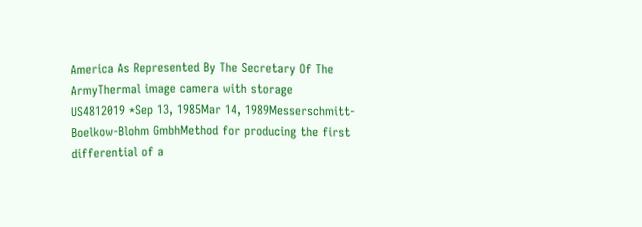America As Represented By The Secretary Of The ArmyThermal image camera with storage
US4812019 *Sep 13, 1985Mar 14, 1989Messerschmitt-Boelkow-Blohm GmbhMethod for producing the first differential of a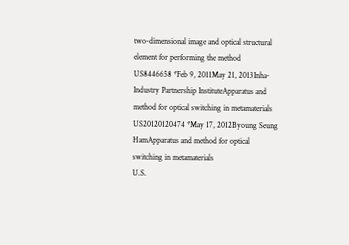two-dimensional image and optical structural element for performing the method
US8446658 *Feb 9, 2011May 21, 2013Inha-Industry Partnership InstituteApparatus and method for optical switching in metamaterials
US20120120474 *May 17, 2012Byoung Seung HamApparatus and method for optical switching in metamaterials
U.S.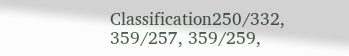Classification250/332, 359/257, 359/259,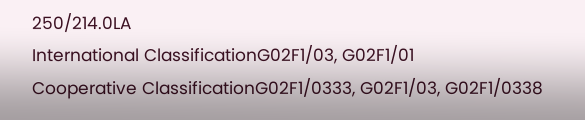250/214.0LA
International ClassificationG02F1/03, G02F1/01
Cooperative ClassificationG02F1/0333, G02F1/03, G02F1/0338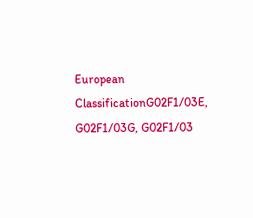European ClassificationG02F1/03E, G02F1/03G, G02F1/03